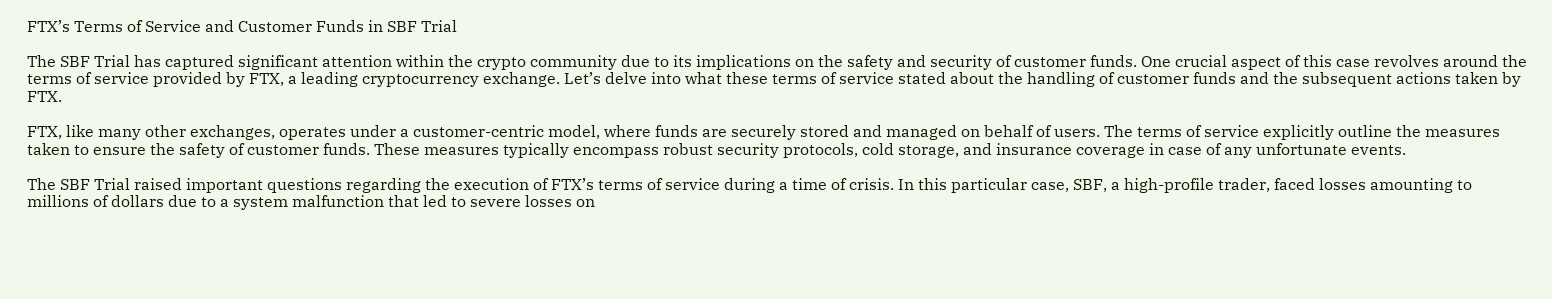FTX’s Terms of Service and Customer Funds in SBF Trial

The SBF Trial has captured significant attention within the crypto community due to its implications on the safety and security of customer funds. One crucial aspect of this case revolves around the terms of service provided by FTX, a leading cryptocurrency exchange. Let’s delve into what these terms of service stated about the handling of customer funds and the subsequent actions taken by FTX.

FTX, like many other exchanges, operates under a customer-centric model, where funds are securely stored and managed on behalf of users. The terms of service explicitly outline the measures taken to ensure the safety of customer funds. These measures typically encompass robust security protocols, cold storage, and insurance coverage in case of any unfortunate events.

The SBF Trial raised important questions regarding the execution of FTX’s terms of service during a time of crisis. In this particular case, SBF, a high-profile trader, faced losses amounting to millions of dollars due to a system malfunction that led to severe losses on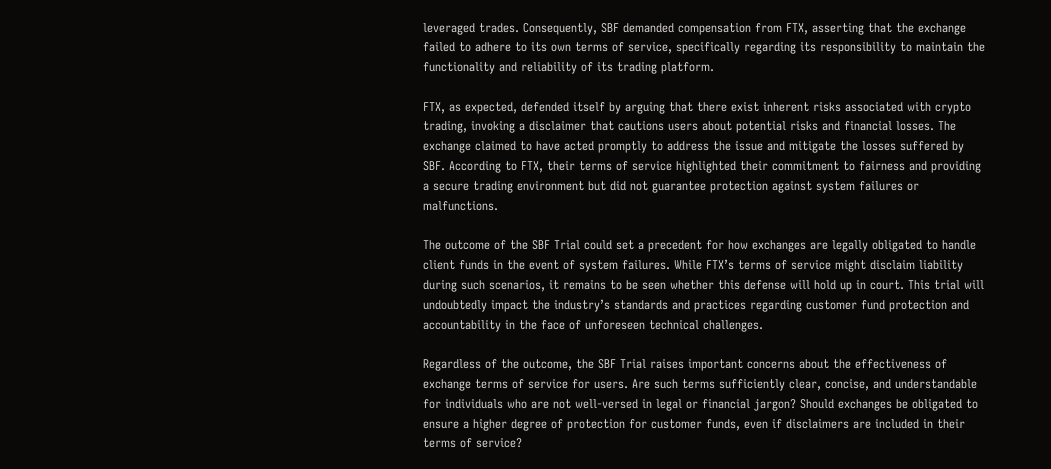leveraged trades. Consequently, SBF demanded compensation from FTX, asserting that the exchange failed to adhere to its own terms of service, specifically regarding its responsibility to maintain the functionality and reliability of its trading platform.

FTX, as expected, defended itself by arguing that there exist inherent risks associated with crypto trading, invoking a disclaimer that cautions users about potential risks and financial losses. The exchange claimed to have acted promptly to address the issue and mitigate the losses suffered by SBF. According to FTX, their terms of service highlighted their commitment to fairness and providing a secure trading environment but did not guarantee protection against system failures or malfunctions.

The outcome of the SBF Trial could set a precedent for how exchanges are legally obligated to handle client funds in the event of system failures. While FTX’s terms of service might disclaim liability during such scenarios, it remains to be seen whether this defense will hold up in court. This trial will undoubtedly impact the industry’s standards and practices regarding customer fund protection and accountability in the face of unforeseen technical challenges.

Regardless of the outcome, the SBF Trial raises important concerns about the effectiveness of exchange terms of service for users. Are such terms sufficiently clear, concise, and understandable for individuals who are not well-versed in legal or financial jargon? Should exchanges be obligated to ensure a higher degree of protection for customer funds, even if disclaimers are included in their terms of service?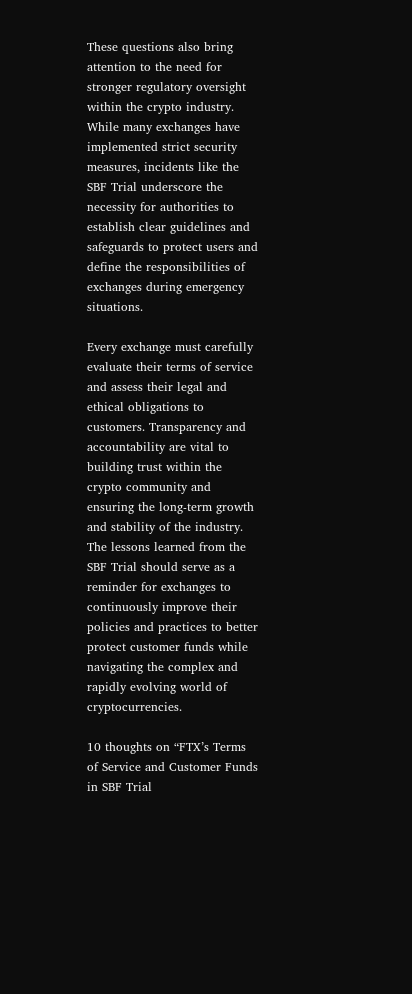These questions also bring attention to the need for stronger regulatory oversight within the crypto industry. While many exchanges have implemented strict security measures, incidents like the SBF Trial underscore the necessity for authorities to establish clear guidelines and safeguards to protect users and define the responsibilities of exchanges during emergency situations.

Every exchange must carefully evaluate their terms of service and assess their legal and ethical obligations to customers. Transparency and accountability are vital to building trust within the crypto community and ensuring the long-term growth and stability of the industry. The lessons learned from the SBF Trial should serve as a reminder for exchanges to continuously improve their policies and practices to better protect customer funds while navigating the complex and rapidly evolving world of cryptocurrencies.

10 thoughts on “FTX’s Terms of Service and Customer Funds in SBF Trial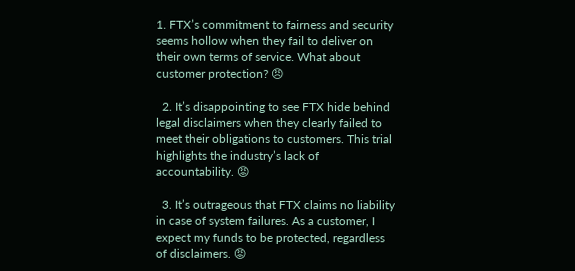1. FTX’s commitment to fairness and security seems hollow when they fail to deliver on their own terms of service. What about customer protection? 😠

  2. It’s disappointing to see FTX hide behind legal disclaimers when they clearly failed to meet their obligations to customers. This trial highlights the industry’s lack of accountability. 😡

  3. It’s outrageous that FTX claims no liability in case of system failures. As a customer, I expect my funds to be protected, regardless of disclaimers. 😡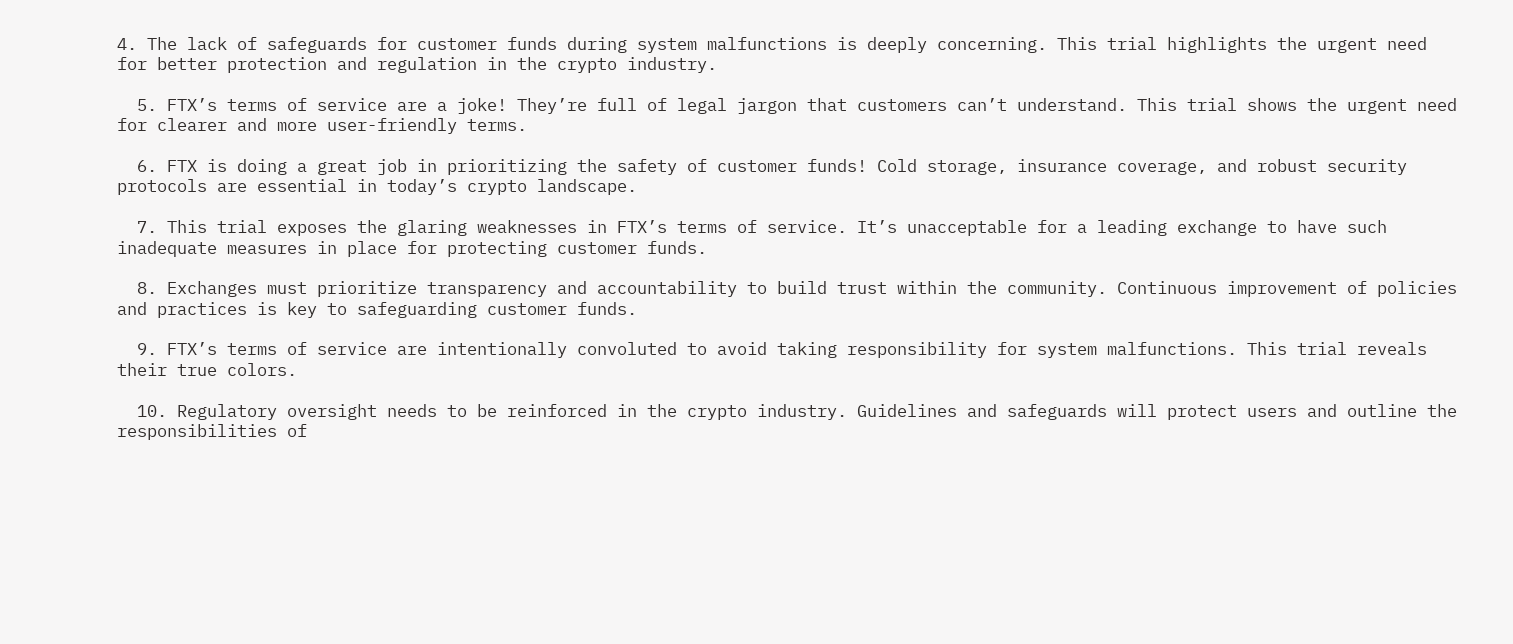4. The lack of safeguards for customer funds during system malfunctions is deeply concerning. This trial highlights the urgent need for better protection and regulation in the crypto industry.

  5. FTX’s terms of service are a joke! They’re full of legal jargon that customers can’t understand. This trial shows the urgent need for clearer and more user-friendly terms.

  6. FTX is doing a great job in prioritizing the safety of customer funds! Cold storage, insurance coverage, and robust security protocols are essential in today’s crypto landscape.

  7. This trial exposes the glaring weaknesses in FTX’s terms of service. It’s unacceptable for a leading exchange to have such inadequate measures in place for protecting customer funds.

  8. Exchanges must prioritize transparency and accountability to build trust within the community. Continuous improvement of policies and practices is key to safeguarding customer funds.

  9. FTX’s terms of service are intentionally convoluted to avoid taking responsibility for system malfunctions. This trial reveals their true colors.

  10. Regulatory oversight needs to be reinforced in the crypto industry. Guidelines and safeguards will protect users and outline the responsibilities of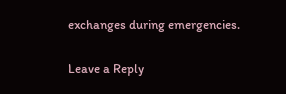exchanges during emergencies.

Leave a Reply